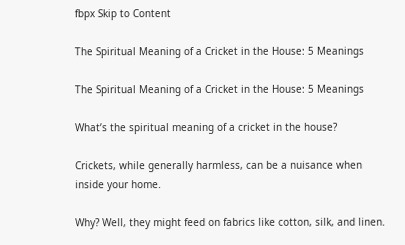fbpx Skip to Content

The Spiritual Meaning of a Cricket in the House: 5 Meanings

The Spiritual Meaning of a Cricket in the House: 5 Meanings

What’s the spiritual meaning of a cricket in the house?

Crickets, while generally harmless, can be a nuisance when inside your home.

Why? Well, they might feed on fabrics like cotton, silk, and linen.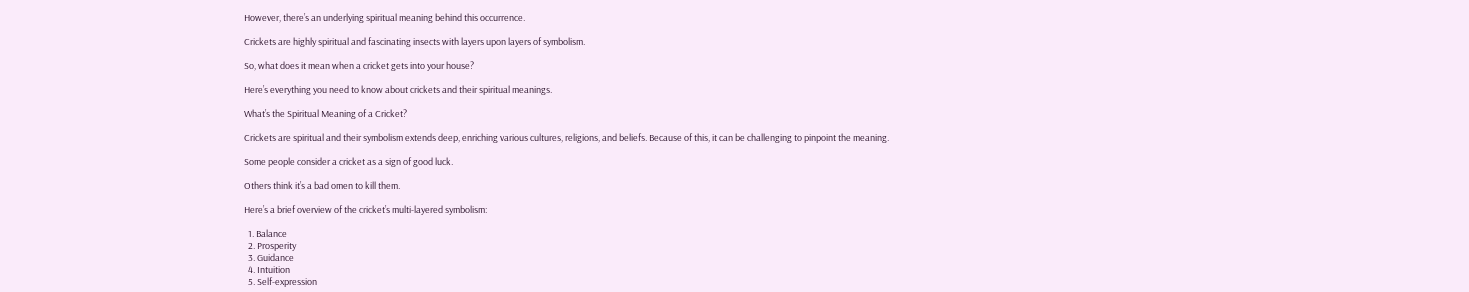However, there’s an underlying spiritual meaning behind this occurrence.

Crickets are highly spiritual and fascinating insects with layers upon layers of symbolism.

So, what does it mean when a cricket gets into your house?

Here’s everything you need to know about crickets and their spiritual meanings.

What’s the Spiritual Meaning of a Cricket?

Crickets are spiritual and their symbolism extends deep, enriching various cultures, religions, and beliefs. Because of this, it can be challenging to pinpoint the meaning.

Some people consider a cricket as a sign of good luck.

Others think it’s a bad omen to kill them.

Here’s a brief overview of the cricket’s multi-layered symbolism:

  1. Balance
  2. Prosperity
  3. Guidance
  4. Intuition
  5. Self-expression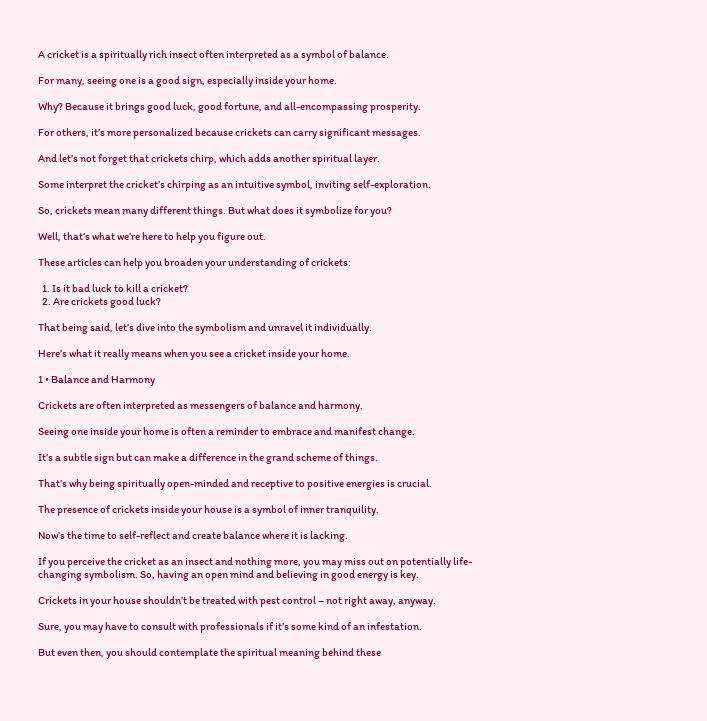A cricket is a spiritually rich insect often interpreted as a symbol of balance.

For many, seeing one is a good sign, especially inside your home.

Why? Because it brings good luck, good fortune, and all-encompassing prosperity.

For others, it’s more personalized because crickets can carry significant messages.

And let’s not forget that crickets chirp, which adds another spiritual layer.

Some interpret the cricket’s chirping as an intuitive symbol, inviting self-exploration.

So, crickets mean many different things. But what does it symbolize for you?

Well, that’s what we’re here to help you figure out.

These articles can help you broaden your understanding of crickets:

  1. Is it bad luck to kill a cricket?
  2. Are crickets good luck?

That being said, let’s dive into the symbolism and unravel it individually.

Here’s what it really means when you see a cricket inside your home.

1 • Balance and Harmony

Crickets are often interpreted as messengers of balance and harmony.

Seeing one inside your home is often a reminder to embrace and manifest change.

It’s a subtle sign but can make a difference in the grand scheme of things.

That’s why being spiritually open-minded and receptive to positive energies is crucial.

The presence of crickets inside your house is a symbol of inner tranquility.

Now’s the time to self-reflect and create balance where it is lacking.

If you perceive the cricket as an insect and nothing more, you may miss out on potentially life-changing symbolism. So, having an open mind and believing in good energy is key.

Crickets in your house shouldn’t be treated with pest control – not right away, anyway.

Sure, you may have to consult with professionals if it’s some kind of an infestation.

But even then, you should contemplate the spiritual meaning behind these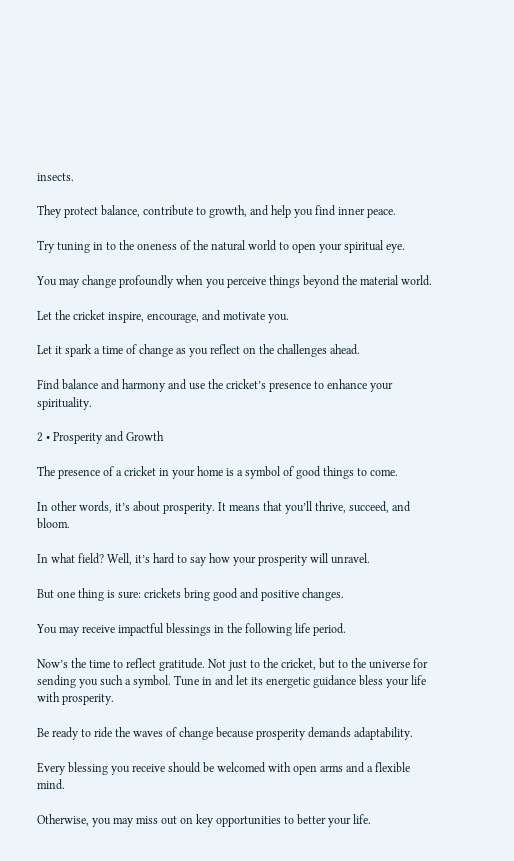insects.

They protect balance, contribute to growth, and help you find inner peace.

Try tuning in to the oneness of the natural world to open your spiritual eye.

You may change profoundly when you perceive things beyond the material world.

Let the cricket inspire, encourage, and motivate you.

Let it spark a time of change as you reflect on the challenges ahead.

Find balance and harmony and use the cricket’s presence to enhance your spirituality.

2 • Prosperity and Growth

The presence of a cricket in your home is a symbol of good things to come.

In other words, it’s about prosperity. It means that you’ll thrive, succeed, and bloom.

In what field? Well, it’s hard to say how your prosperity will unravel.

But one thing is sure: crickets bring good and positive changes.

You may receive impactful blessings in the following life period.

Now’s the time to reflect gratitude. Not just to the cricket, but to the universe for sending you such a symbol. Tune in and let its energetic guidance bless your life with prosperity.

Be ready to ride the waves of change because prosperity demands adaptability.

Every blessing you receive should be welcomed with open arms and a flexible mind.

Otherwise, you may miss out on key opportunities to better your life.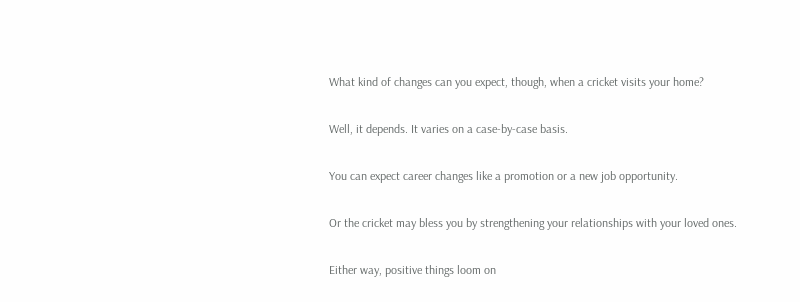What kind of changes can you expect, though, when a cricket visits your home?

Well, it depends. It varies on a case-by-case basis.

You can expect career changes like a promotion or a new job opportunity.

Or the cricket may bless you by strengthening your relationships with your loved ones.

Either way, positive things loom on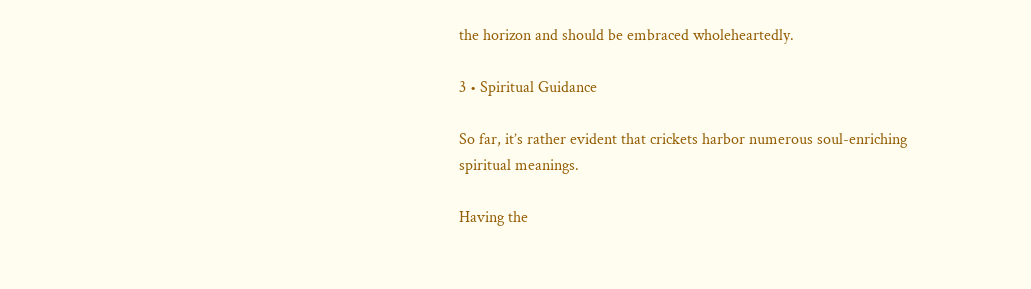the horizon and should be embraced wholeheartedly.

3 • Spiritual Guidance

So far, it’s rather evident that crickets harbor numerous soul-enriching spiritual meanings.

Having the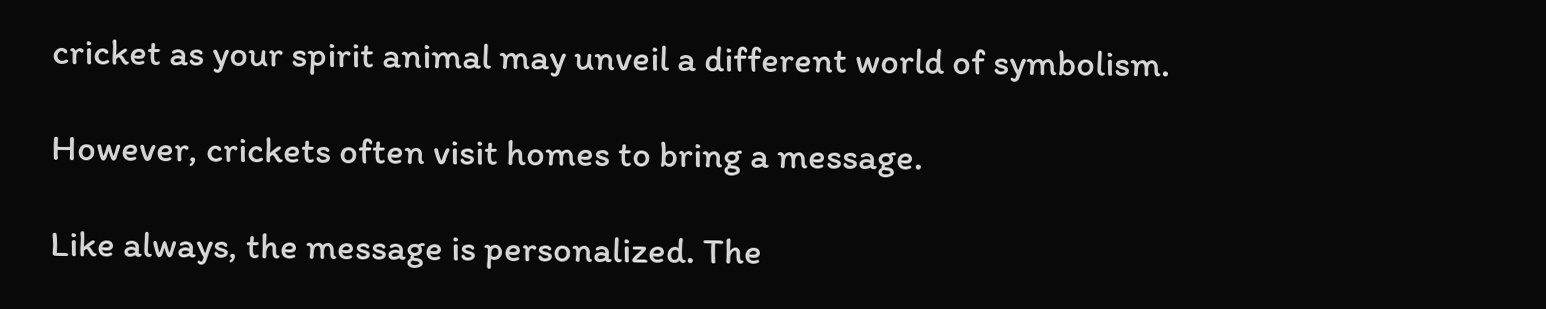cricket as your spirit animal may unveil a different world of symbolism.

However, crickets often visit homes to bring a message.

Like always, the message is personalized. The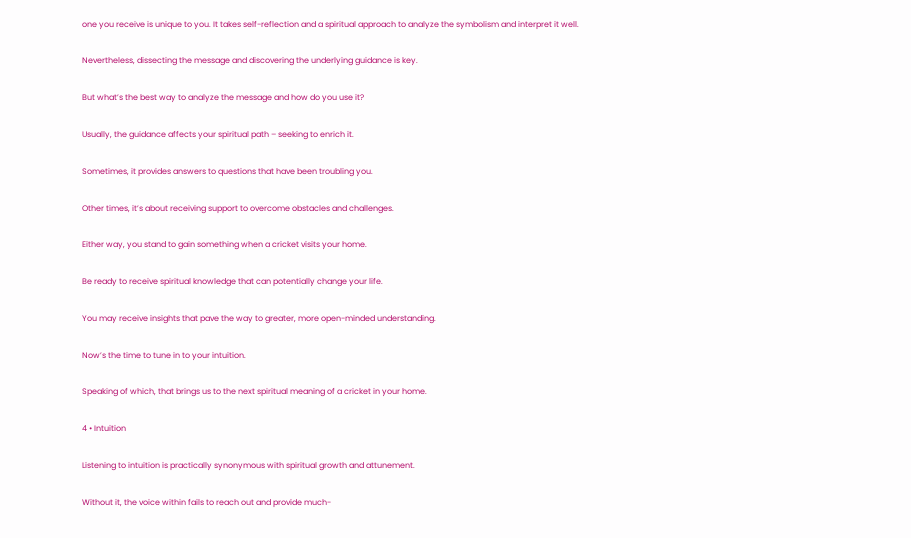one you receive is unique to you. It takes self-reflection and a spiritual approach to analyze the symbolism and interpret it well.

Nevertheless, dissecting the message and discovering the underlying guidance is key.

But what’s the best way to analyze the message and how do you use it?

Usually, the guidance affects your spiritual path – seeking to enrich it.

Sometimes, it provides answers to questions that have been troubling you.

Other times, it’s about receiving support to overcome obstacles and challenges.

Either way, you stand to gain something when a cricket visits your home.

Be ready to receive spiritual knowledge that can potentially change your life.

You may receive insights that pave the way to greater, more open-minded understanding.

Now’s the time to tune in to your intuition.

Speaking of which, that brings us to the next spiritual meaning of a cricket in your home.

4 • Intuition

Listening to intuition is practically synonymous with spiritual growth and attunement.

Without it, the voice within fails to reach out and provide much-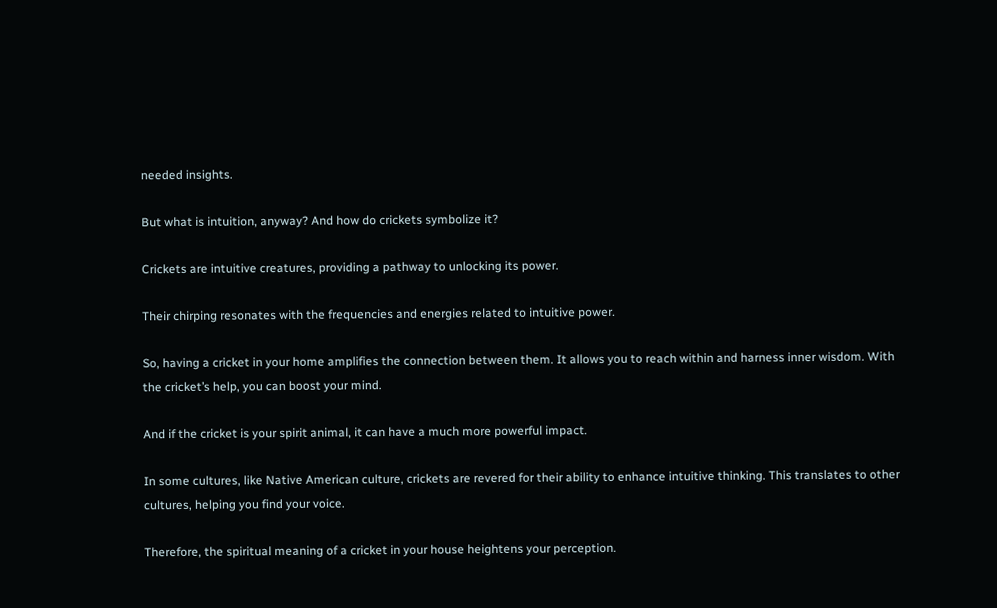needed insights.

But what is intuition, anyway? And how do crickets symbolize it?

Crickets are intuitive creatures, providing a pathway to unlocking its power.

Their chirping resonates with the frequencies and energies related to intuitive power.

So, having a cricket in your home amplifies the connection between them. It allows you to reach within and harness inner wisdom. With the cricket’s help, you can boost your mind.

And if the cricket is your spirit animal, it can have a much more powerful impact.

In some cultures, like Native American culture, crickets are revered for their ability to enhance intuitive thinking. This translates to other cultures, helping you find your voice.

Therefore, the spiritual meaning of a cricket in your house heightens your perception.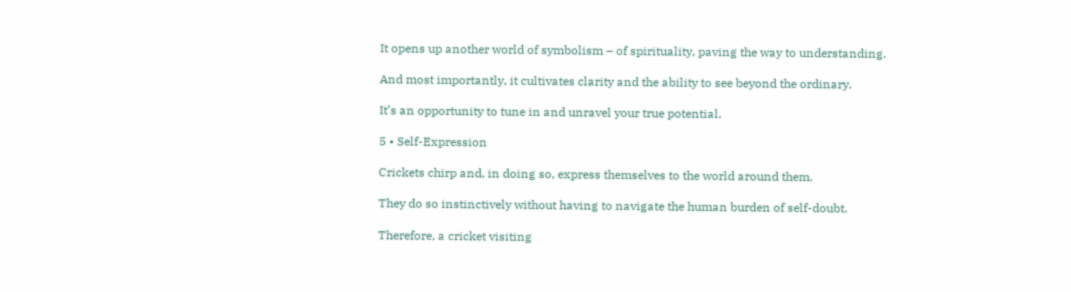It opens up another world of symbolism – of spirituality, paving the way to understanding.

And most importantly, it cultivates clarity and the ability to see beyond the ordinary.

It’s an opportunity to tune in and unravel your true potential.

5 • Self-Expression

Crickets chirp and, in doing so, express themselves to the world around them.

They do so instinctively without having to navigate the human burden of self-doubt.

Therefore, a cricket visiting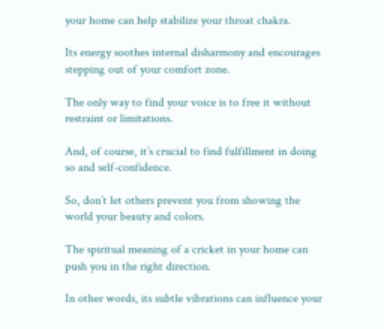your home can help stabilize your throat chakra.

Its energy soothes internal disharmony and encourages stepping out of your comfort zone.

The only way to find your voice is to free it without restraint or limitations.

And, of course, it’s crucial to find fulfillment in doing so and self-confidence.

So, don’t let others prevent you from showing the world your beauty and colors.

The spiritual meaning of a cricket in your home can push you in the right direction.

In other words, its subtle vibrations can influence your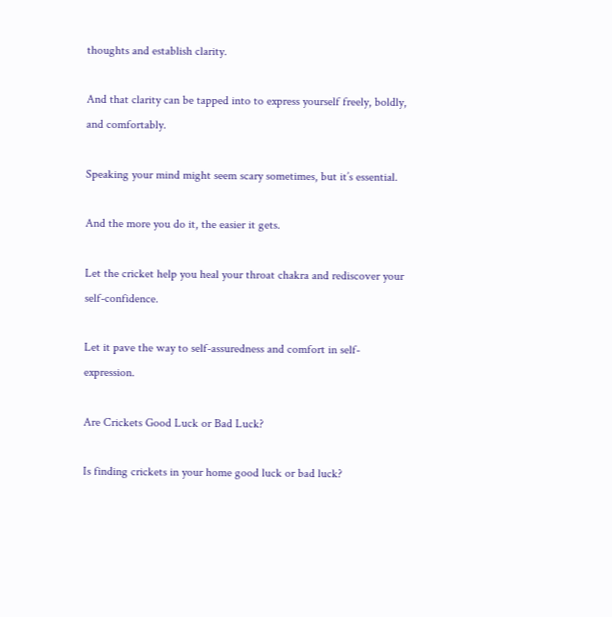thoughts and establish clarity.

And that clarity can be tapped into to express yourself freely, boldly, and comfortably.

Speaking your mind might seem scary sometimes, but it’s essential.

And the more you do it, the easier it gets.

Let the cricket help you heal your throat chakra and rediscover your self-confidence.

Let it pave the way to self-assuredness and comfort in self-expression.

Are Crickets Good Luck or Bad Luck?

Is finding crickets in your home good luck or bad luck?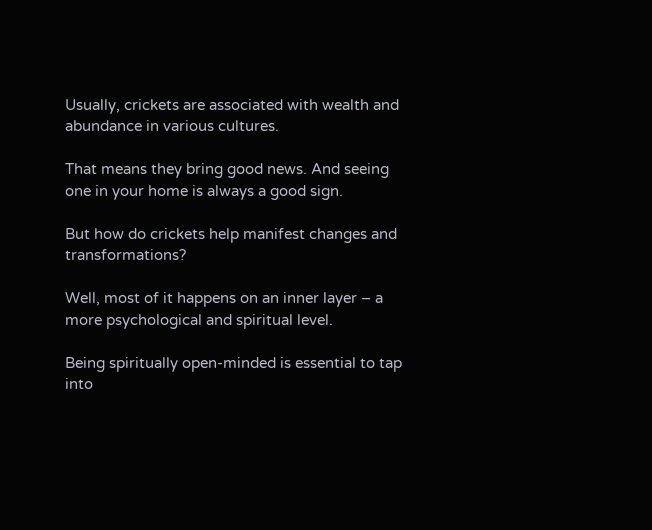Usually, crickets are associated with wealth and abundance in various cultures.

That means they bring good news. And seeing one in your home is always a good sign.

But how do crickets help manifest changes and transformations?

Well, most of it happens on an inner layer – a more psychological and spiritual level.

Being spiritually open-minded is essential to tap into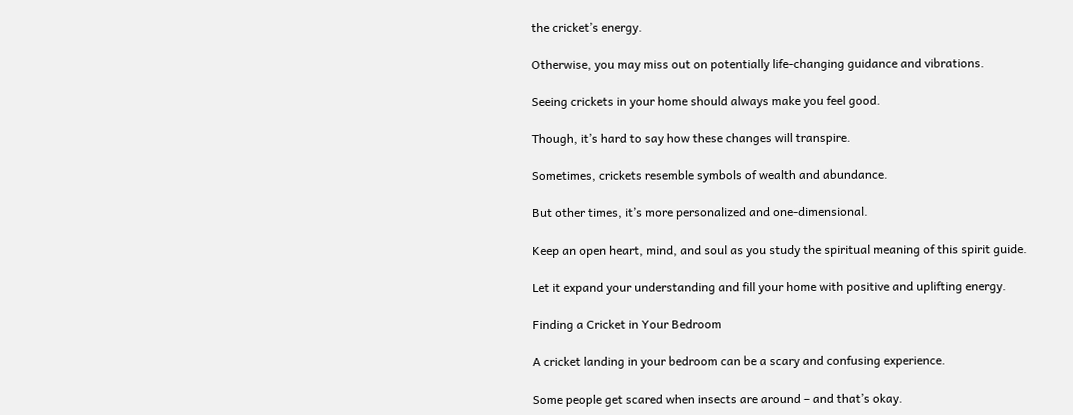the cricket’s energy.

Otherwise, you may miss out on potentially life-changing guidance and vibrations.

Seeing crickets in your home should always make you feel good.

Though, it’s hard to say how these changes will transpire.

Sometimes, crickets resemble symbols of wealth and abundance.

But other times, it’s more personalized and one-dimensional.

Keep an open heart, mind, and soul as you study the spiritual meaning of this spirit guide.

Let it expand your understanding and fill your home with positive and uplifting energy.

Finding a Cricket in Your Bedroom

A cricket landing in your bedroom can be a scary and confusing experience.

Some people get scared when insects are around – and that’s okay.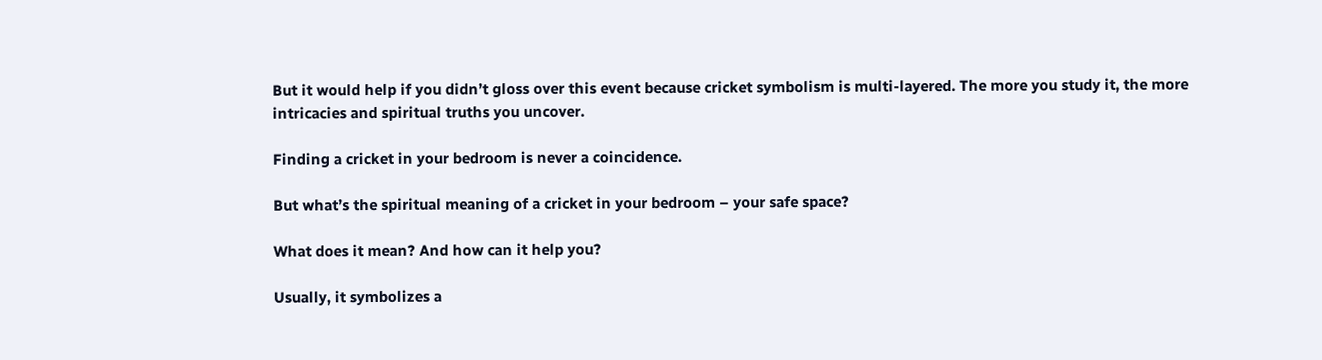But it would help if you didn’t gloss over this event because cricket symbolism is multi-layered. The more you study it, the more intricacies and spiritual truths you uncover.

Finding a cricket in your bedroom is never a coincidence.

But what’s the spiritual meaning of a cricket in your bedroom – your safe space?

What does it mean? And how can it help you?

Usually, it symbolizes a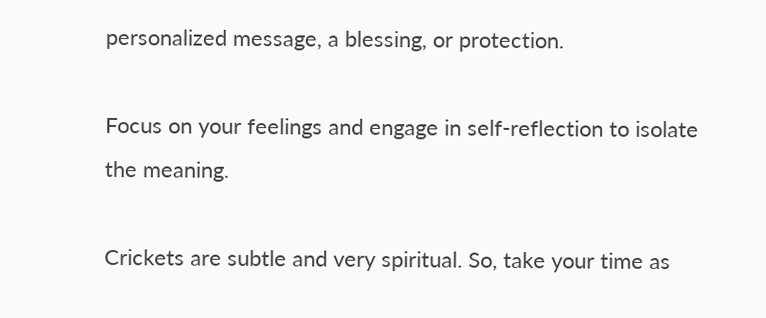personalized message, a blessing, or protection.

Focus on your feelings and engage in self-reflection to isolate the meaning.

Crickets are subtle and very spiritual. So, take your time as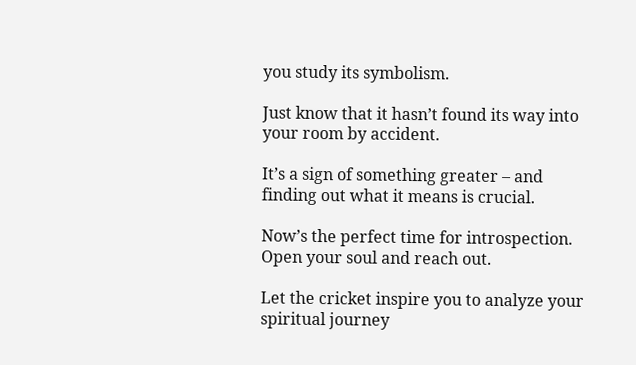you study its symbolism.

Just know that it hasn’t found its way into your room by accident.

It’s a sign of something greater – and finding out what it means is crucial.

Now’s the perfect time for introspection. Open your soul and reach out.

Let the cricket inspire you to analyze your spiritual journey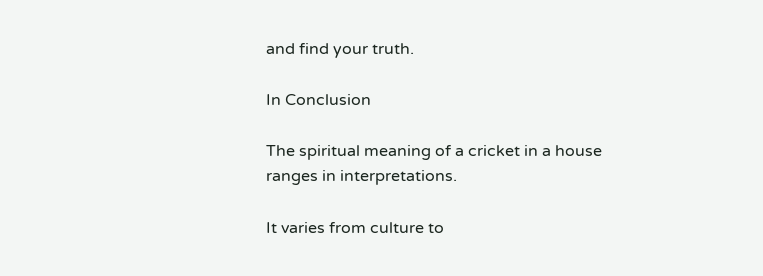and find your truth.

In Conclusion

The spiritual meaning of a cricket in a house ranges in interpretations.

It varies from culture to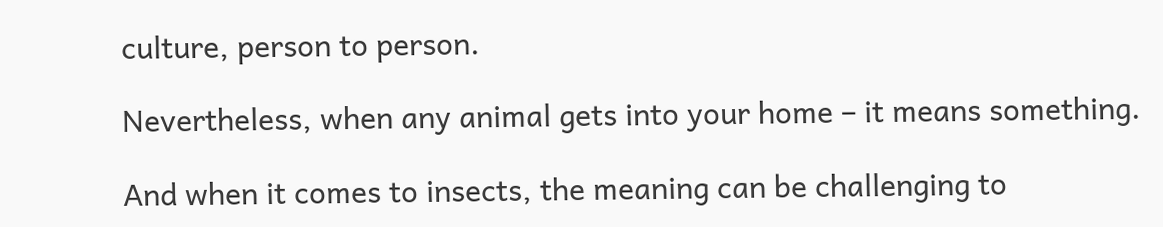culture, person to person.

Nevertheless, when any animal gets into your home – it means something.

And when it comes to insects, the meaning can be challenging to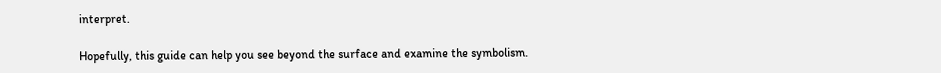interpret.

Hopefully, this guide can help you see beyond the surface and examine the symbolism.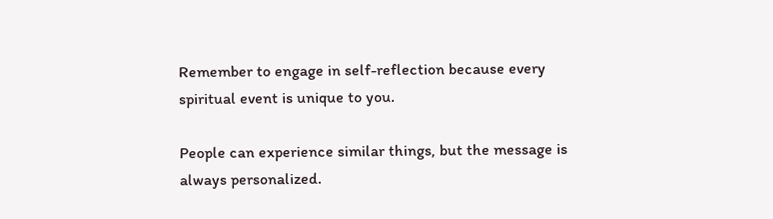Remember to engage in self-reflection because every spiritual event is unique to you.

People can experience similar things, but the message is always personalized.